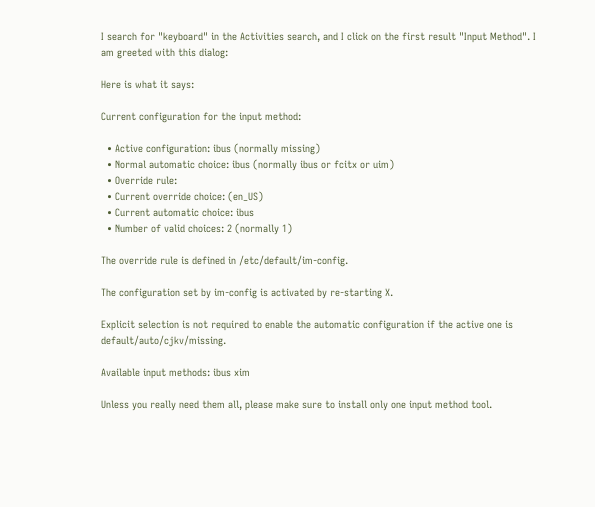I search for "keyboard" in the Activities search, and I click on the first result "Input Method". I am greeted with this dialog:

Here is what it says:

Current configuration for the input method:

  • Active configuration: ibus (normally missing)
  • Normal automatic choice: ibus (normally ibus or fcitx or uim)
  • Override rule:
  • Current override choice: (en_US)
  • Current automatic choice: ibus
  • Number of valid choices: 2 (normally 1)

The override rule is defined in /etc/default/im-config.

The configuration set by im-config is activated by re-starting X.

Explicit selection is not required to enable the automatic configuration if the active one is default/auto/cjkv/missing.

Available input methods: ibus xim

Unless you really need them all, please make sure to install only one input method tool.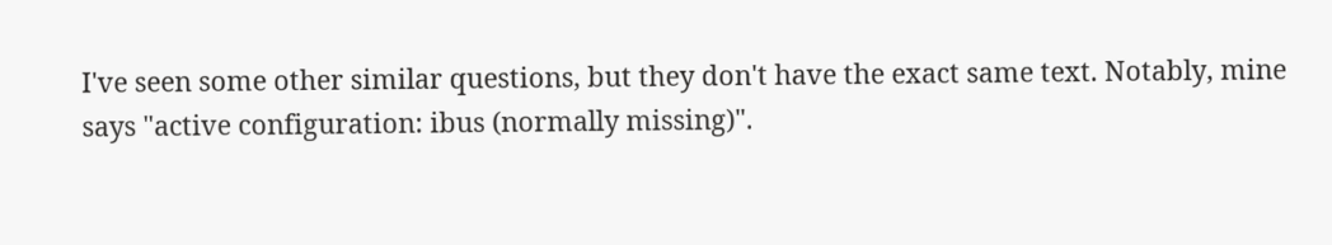I've seen some other similar questions, but they don't have the exact same text. Notably, mine says "active configuration: ibus (normally missing)".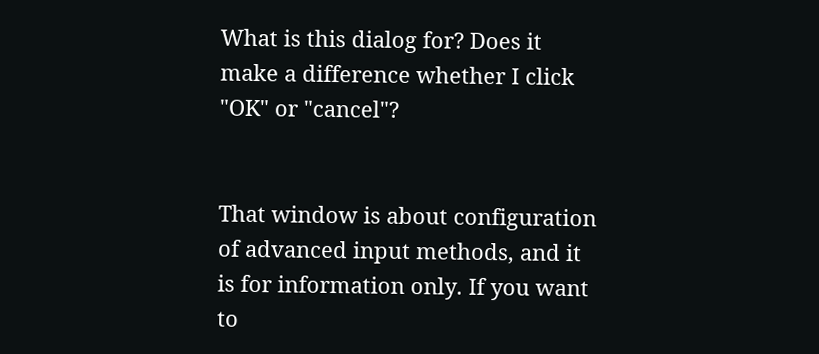What is this dialog for? Does it make a difference whether I click "OK" or "cancel"?


That window is about configuration of advanced input methods, and it is for information only. If you want to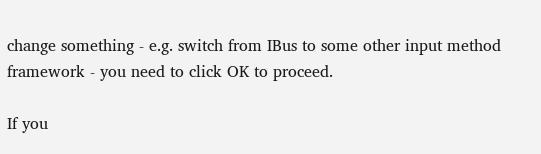change something - e.g. switch from IBus to some other input method framework - you need to click OK to proceed.

If you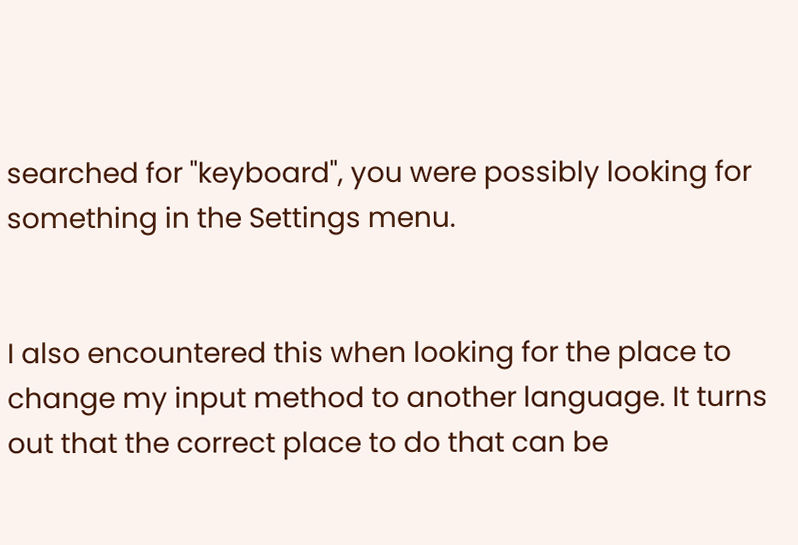searched for "keyboard", you were possibly looking for something in the Settings menu.


I also encountered this when looking for the place to change my input method to another language. It turns out that the correct place to do that can be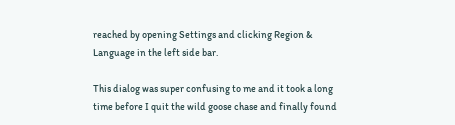reached by opening Settings and clicking Region & Language in the left side bar.

This dialog was super confusing to me and it took a long time before I quit the wild goose chase and finally found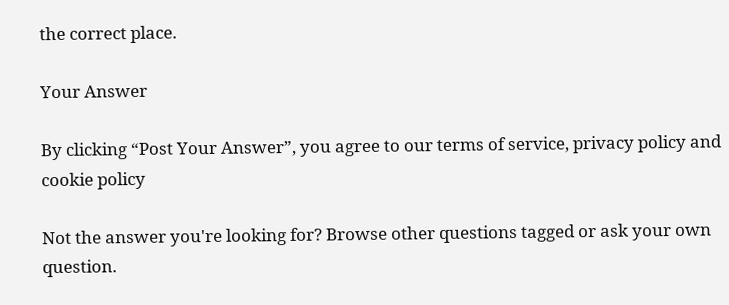the correct place.

Your Answer

By clicking “Post Your Answer”, you agree to our terms of service, privacy policy and cookie policy

Not the answer you're looking for? Browse other questions tagged or ask your own question.